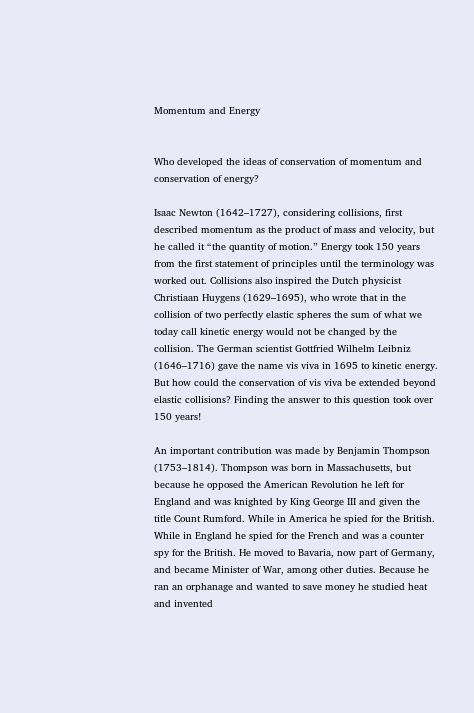Momentum and Energy


Who developed the ideas of conservation of momentum and conservation of energy?

Isaac Newton (1642–1727), considering collisions, first described momentum as the product of mass and velocity, but he called it “the quantity of motion.” Energy took 150 years from the first statement of principles until the terminology was worked out. Collisions also inspired the Dutch physicist Christiaan Huygens (1629–1695), who wrote that in the collision of two perfectly elastic spheres the sum of what we today call kinetic energy would not be changed by the collision. The German scientist Gottfried Wilhelm Leibniz (1646–1716) gave the name vis viva in 1695 to kinetic energy. But how could the conservation of vis viva be extended beyond elastic collisions? Finding the answer to this question took over 150 years!

An important contribution was made by Benjamin Thompson (1753–1814). Thompson was born in Massachusetts, but because he opposed the American Revolution he left for England and was knighted by King George III and given the title Count Rumford. While in America he spied for the British. While in England he spied for the French and was a counter spy for the British. He moved to Bavaria, now part of Germany, and became Minister of War, among other duties. Because he ran an orphanage and wanted to save money he studied heat and invented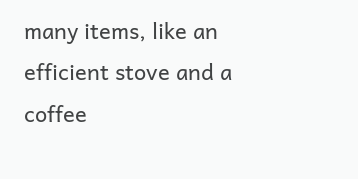many items, like an efficient stove and a coffee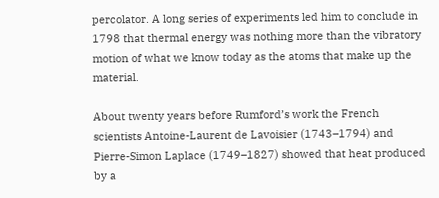percolator. A long series of experiments led him to conclude in 1798 that thermal energy was nothing more than the vibratory motion of what we know today as the atoms that make up the material.

About twenty years before Rumford’s work the French scientists Antoine-Laurent de Lavoisier (1743–1794) and Pierre-Simon Laplace (1749–1827) showed that heat produced by a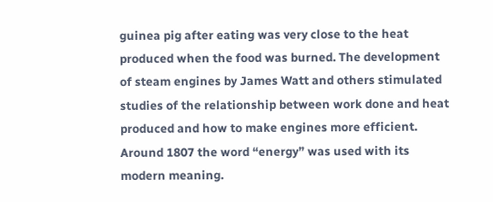guinea pig after eating was very close to the heat produced when the food was burned. The development of steam engines by James Watt and others stimulated studies of the relationship between work done and heat produced and how to make engines more efficient. Around 1807 the word “energy” was used with its modern meaning.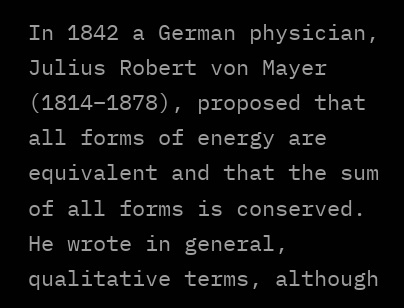In 1842 a German physician, Julius Robert von Mayer (1814–1878), proposed that all forms of energy are equivalent and that the sum of all forms is conserved. He wrote in general, qualitative terms, although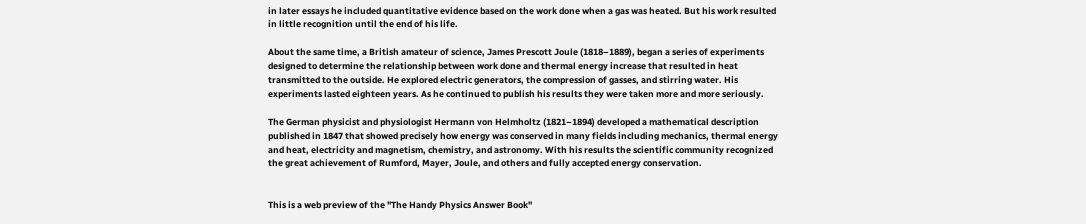in later essays he included quantitative evidence based on the work done when a gas was heated. But his work resulted in little recognition until the end of his life.

About the same time, a British amateur of science, James Prescott Joule (1818–1889), began a series of experiments designed to determine the relationship between work done and thermal energy increase that resulted in heat transmitted to the outside. He explored electric generators, the compression of gasses, and stirring water. His experiments lasted eighteen years. As he continued to publish his results they were taken more and more seriously.

The German physicist and physiologist Hermann von Helmholtz (1821–1894) developed a mathematical description published in 1847 that showed precisely how energy was conserved in many fields including mechanics, thermal energy and heat, electricity and magnetism, chemistry, and astronomy. With his results the scientific community recognized the great achievement of Rumford, Mayer, Joule, and others and fully accepted energy conservation.


This is a web preview of the "The Handy Physics Answer Book"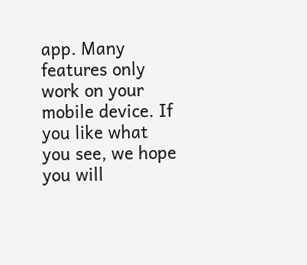app. Many features only work on your mobile device. If you like what you see, we hope you will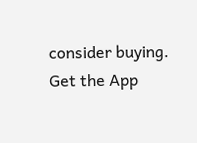consider buying. Get the App